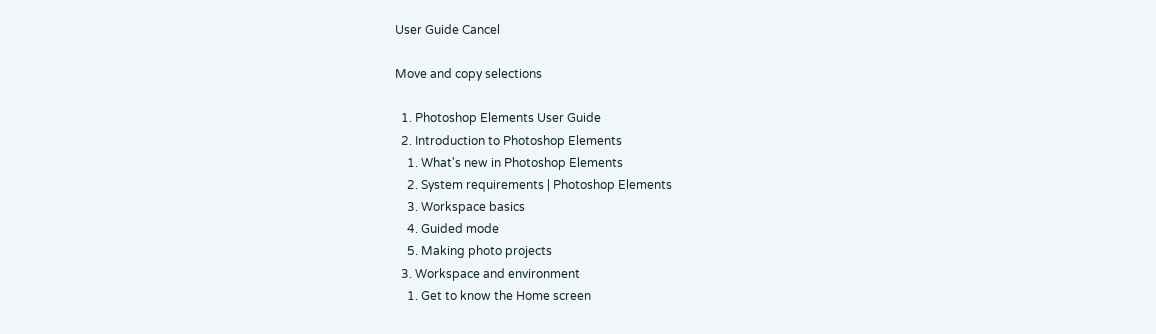User Guide Cancel

Move and copy selections

  1. Photoshop Elements User Guide
  2. Introduction to Photoshop Elements
    1. What's new in Photoshop Elements
    2. System requirements | Photoshop Elements
    3. Workspace basics
    4. Guided mode
    5. Making photo projects
  3. Workspace and environment
    1. Get to know the Home screen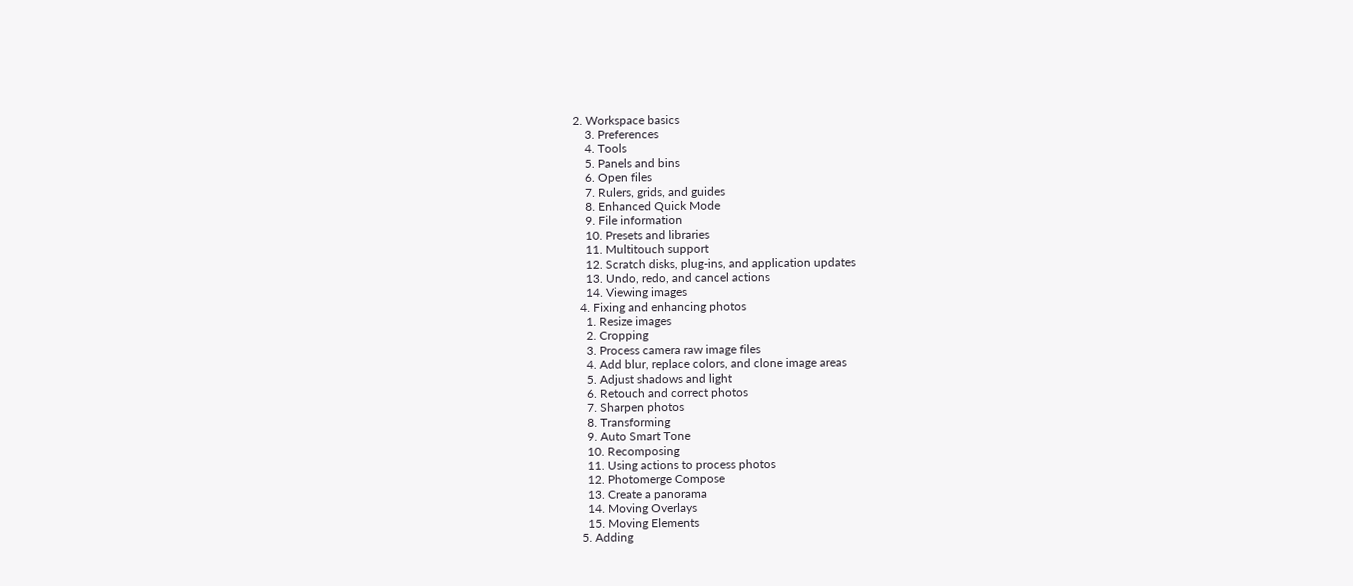2. Workspace basics
    3. Preferences
    4. Tools
    5. Panels and bins
    6. Open files
    7. Rulers, grids, and guides
    8. Enhanced Quick Mode
    9. File information
    10. Presets and libraries
    11. Multitouch support
    12. Scratch disks, plug-ins, and application updates
    13. Undo, redo, and cancel actions
    14. Viewing images
  4. Fixing and enhancing photos
    1. Resize images
    2. Cropping
    3. Process camera raw image files
    4. Add blur, replace colors, and clone image areas
    5. Adjust shadows and light
    6. Retouch and correct photos
    7. Sharpen photos
    8. Transforming
    9. Auto Smart Tone
    10. Recomposing
    11. Using actions to process photos
    12. Photomerge Compose
    13. Create a panorama
    14. Moving Overlays
    15. Moving Elements
  5. Adding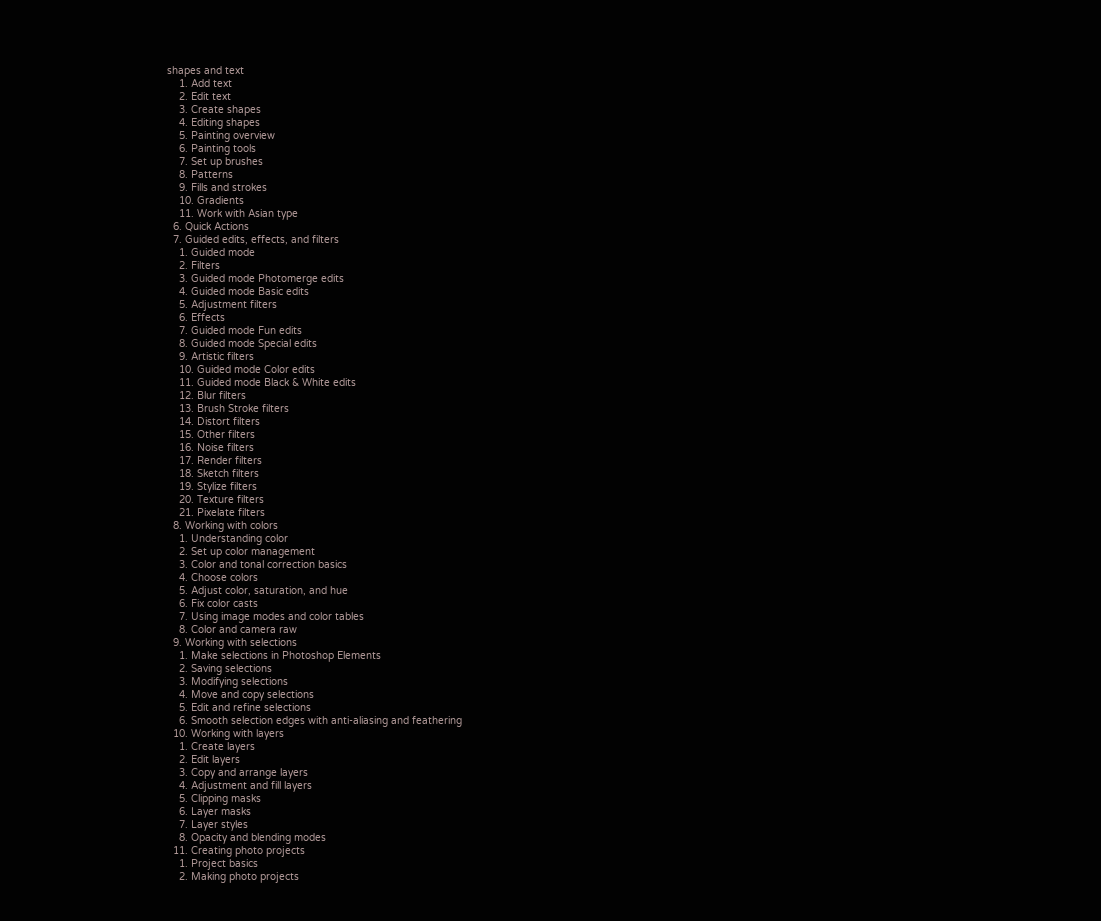shapes and text
    1. Add text
    2. Edit text
    3. Create shapes
    4. Editing shapes
    5. Painting overview
    6. Painting tools
    7. Set up brushes
    8. Patterns
    9. Fills and strokes
    10. Gradients
    11. Work with Asian type
  6. Quick Actions
  7. Guided edits, effects, and filters
    1. Guided mode
    2. Filters
    3. Guided mode Photomerge edits
    4. Guided mode Basic edits
    5. Adjustment filters
    6. Effects
    7. Guided mode Fun edits
    8. Guided mode Special edits
    9. Artistic filters
    10. Guided mode Color edits
    11. Guided mode Black & White edits
    12. Blur filters
    13. Brush Stroke filters
    14. Distort filters
    15. Other filters
    16. Noise filters
    17. Render filters
    18. Sketch filters
    19. Stylize filters
    20. Texture filters
    21. Pixelate filters
  8. Working with colors
    1. Understanding color
    2. Set up color management
    3. Color and tonal correction basics
    4. Choose colors
    5. Adjust color, saturation, and hue
    6. Fix color casts
    7. Using image modes and color tables
    8. Color and camera raw
  9. Working with selections
    1. Make selections in Photoshop Elements
    2. Saving selections
    3. Modifying selections
    4. Move and copy selections
    5. Edit and refine selections
    6. Smooth selection edges with anti-aliasing and feathering
  10. Working with layers
    1. Create layers
    2. Edit layers
    3. Copy and arrange layers
    4. Adjustment and fill layers
    5. Clipping masks
    6. Layer masks
    7. Layer styles
    8. Opacity and blending modes
  11. Creating photo projects
    1. Project basics
    2. Making photo projects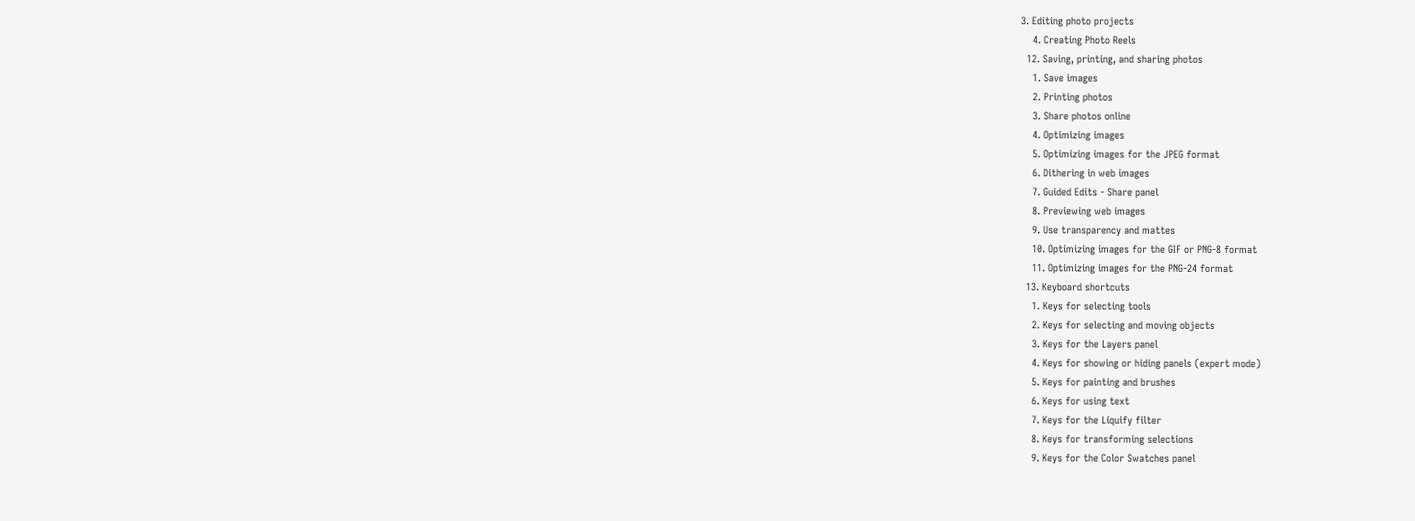3. Editing photo projects
    4. Creating Photo Reels
  12. Saving, printing, and sharing photos
    1. Save images
    2. Printing photos
    3. Share photos online
    4. Optimizing images
    5. Optimizing images for the JPEG format
    6. Dithering in web images
    7. Guided Edits - Share panel
    8. Previewing web images
    9. Use transparency and mattes
    10. Optimizing images for the GIF or PNG-8 format
    11. Optimizing images for the PNG-24 format
  13. Keyboard shortcuts
    1. Keys for selecting tools
    2. Keys for selecting and moving objects
    3. Keys for the Layers panel
    4. Keys for showing or hiding panels (expert mode)
    5. Keys for painting and brushes
    6. Keys for using text
    7. Keys for the Liquify filter
    8. Keys for transforming selections
    9. Keys for the Color Swatches panel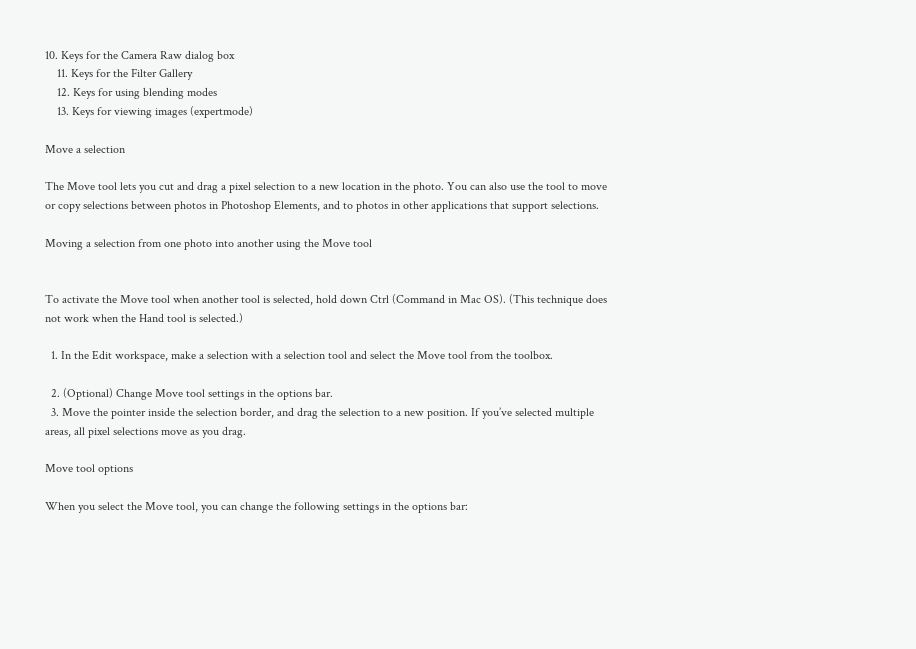10. Keys for the Camera Raw dialog box
    11. Keys for the Filter Gallery
    12. Keys for using blending modes
    13. Keys for viewing images (expertmode)

Move a selection

The Move tool lets you cut and drag a pixel selection to a new location in the photo. You can also use the tool to move or copy selections between photos in Photoshop Elements, and to photos in other applications that support selections.

Moving a selection from one photo into another using the Move tool


To activate the Move tool when another tool is selected, hold down Ctrl (Command in Mac OS). (This technique does not work when the Hand tool is selected.)

  1. In the Edit workspace, make a selection with a selection tool and select the Move tool from the toolbox.

  2. (Optional) Change Move tool settings in the options bar.
  3. Move the pointer inside the selection border, and drag the selection to a new position. If you’ve selected multiple areas, all pixel selections move as you drag.

Move tool options

When you select the Move tool, you can change the following settings in the options bar: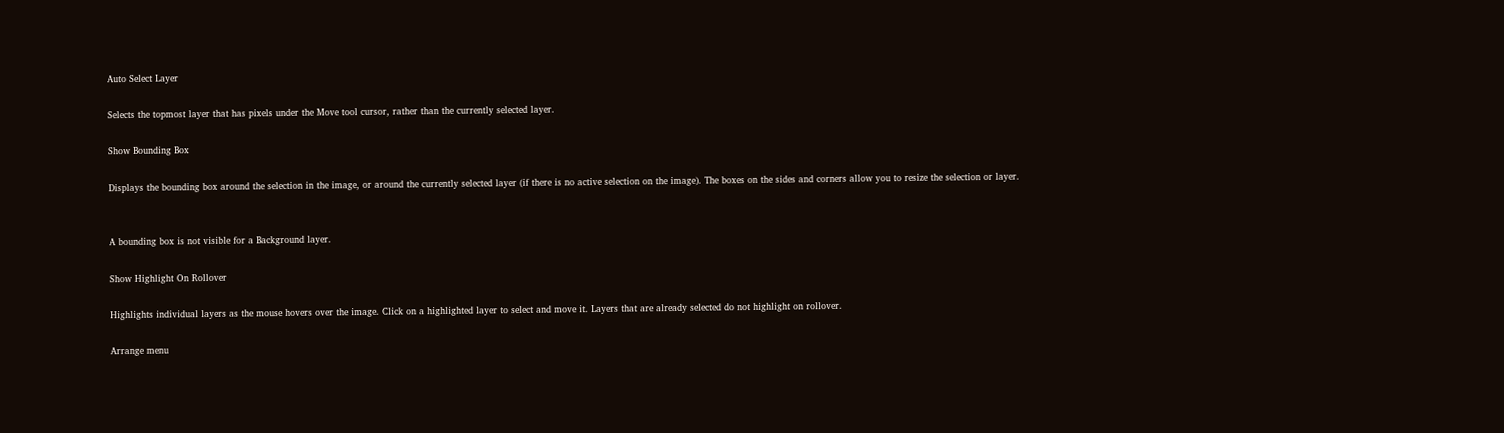Auto Select Layer

Selects the topmost layer that has pixels under the Move tool cursor, rather than the currently selected layer.

Show Bounding Box

Displays the bounding box around the selection in the image, or around the currently selected layer (if there is no active selection on the image). The boxes on the sides and corners allow you to resize the selection or layer.


A bounding box is not visible for a Background layer.

Show Highlight On Rollover

Highlights individual layers as the mouse hovers over the image. Click on a highlighted layer to select and move it. Layers that are already selected do not highlight on rollover.

Arrange menu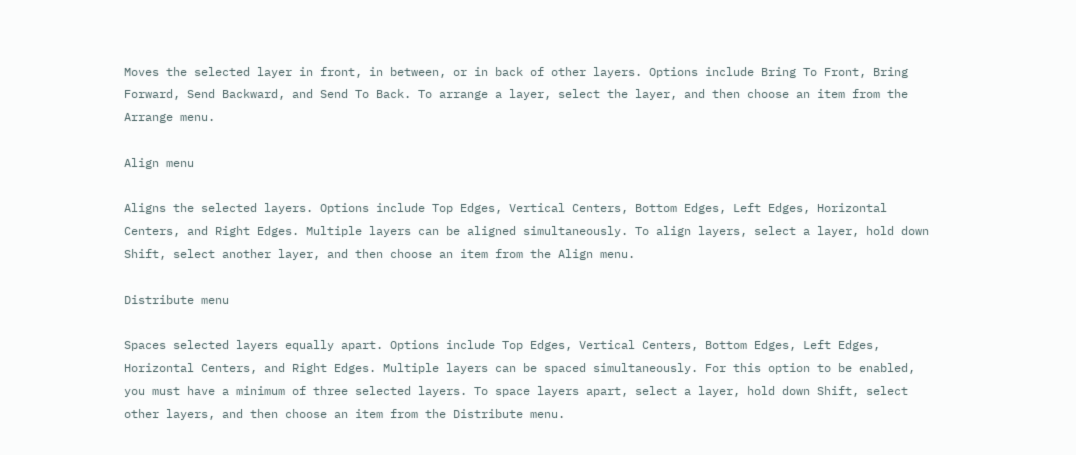Moves the selected layer in front, in between, or in back of other layers. Options include Bring To Front, Bring Forward, Send Backward, and Send To Back. To arrange a layer, select the layer, and then choose an item from the Arrange menu.

Align menu

Aligns the selected layers. Options include Top Edges, Vertical Centers, Bottom Edges, Left Edges, Horizontal Centers, and Right Edges. Multiple layers can be aligned simultaneously. To align layers, select a layer, hold down Shift, select another layer, and then choose an item from the Align menu.

Distribute menu

Spaces selected layers equally apart. Options include Top Edges, Vertical Centers, Bottom Edges, Left Edges, Horizontal Centers, and Right Edges. Multiple layers can be spaced simultaneously. For this option to be enabled, you must have a minimum of three selected layers. To space layers apart, select a layer, hold down Shift, select other layers, and then choose an item from the Distribute menu.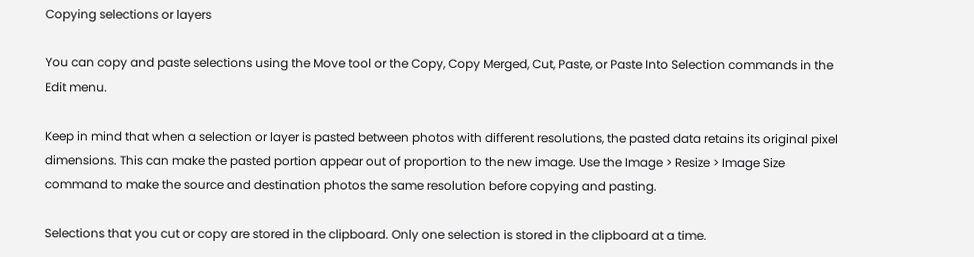Copying selections or layers

You can copy and paste selections using the Move tool or the Copy, Copy Merged, Cut, Paste, or Paste Into Selection commands in the Edit menu.

Keep in mind that when a selection or layer is pasted between photos with different resolutions, the pasted data retains its original pixel dimensions. This can make the pasted portion appear out of proportion to the new image. Use the Image > Resize > Image Size command to make the source and destination photos the same resolution before copying and pasting.

Selections that you cut or copy are stored in the clipboard. Only one selection is stored in the clipboard at a time.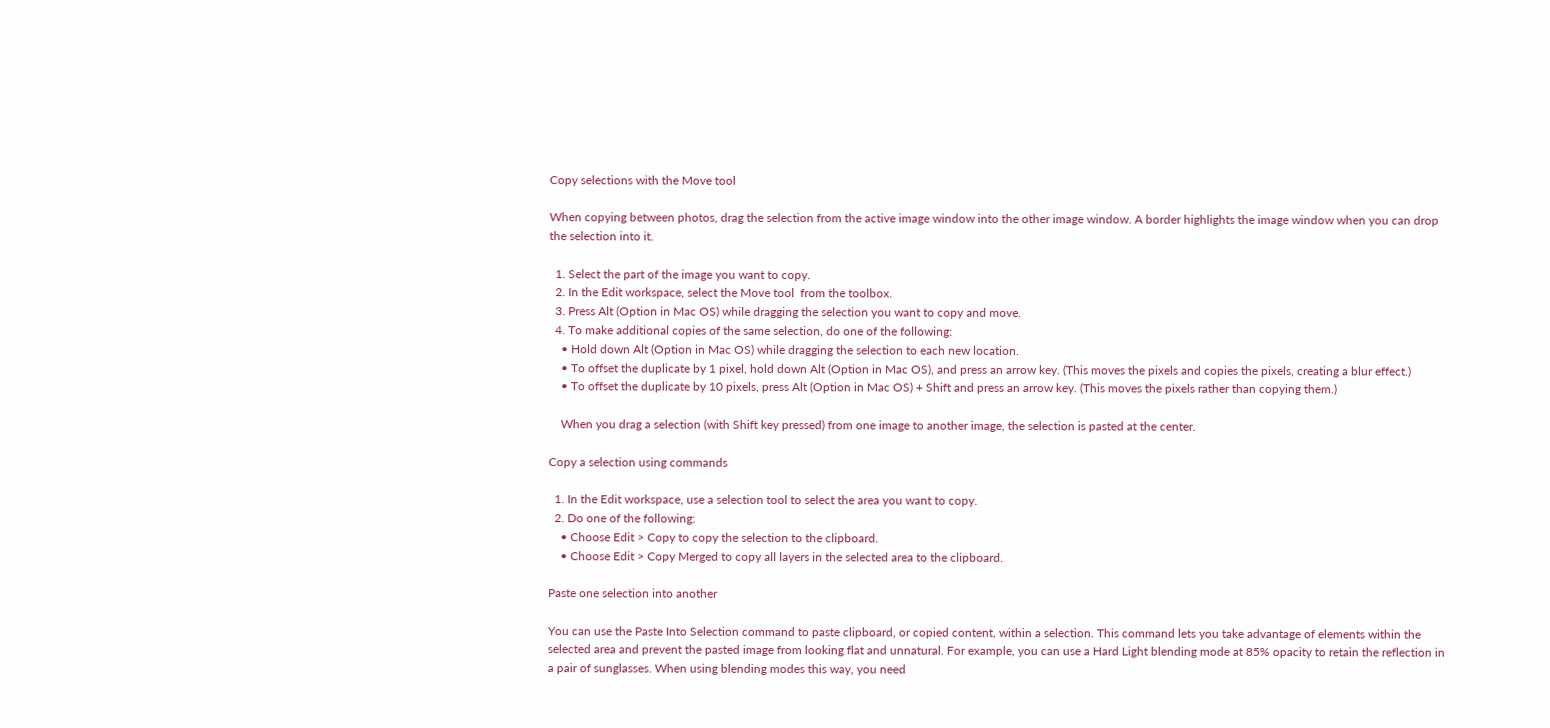Copy selections with the Move tool

When copying between photos, drag the selection from the active image window into the other image window. A border highlights the image window when you can drop the selection into it.

  1. Select the part of the image you want to copy.
  2. In the Edit workspace, select the Move tool  from the toolbox.
  3. Press Alt (Option in Mac OS) while dragging the selection you want to copy and move.
  4. To make additional copies of the same selection, do one of the following:
    • Hold down Alt (Option in Mac OS) while dragging the selection to each new location.
    • To offset the duplicate by 1 pixel, hold down Alt (Option in Mac OS), and press an arrow key. (This moves the pixels and copies the pixels, creating a blur effect.)
    • To offset the duplicate by 10 pixels, press Alt (Option in Mac OS) + Shift and press an arrow key. (This moves the pixels rather than copying them.)

    When you drag a selection (with Shift key pressed) from one image to another image, the selection is pasted at the center.

Copy a selection using commands

  1. In the Edit workspace, use a selection tool to select the area you want to copy.
  2. Do one of the following:
    • Choose Edit > Copy to copy the selection to the clipboard.
    • Choose Edit > Copy Merged to copy all layers in the selected area to the clipboard.

Paste one selection into another

You can use the Paste Into Selection command to paste clipboard, or copied content, within a selection. This command lets you take advantage of elements within the selected area and prevent the pasted image from looking flat and unnatural. For example, you can use a Hard Light blending mode at 85% opacity to retain the reflection in a pair of sunglasses. When using blending modes this way, you need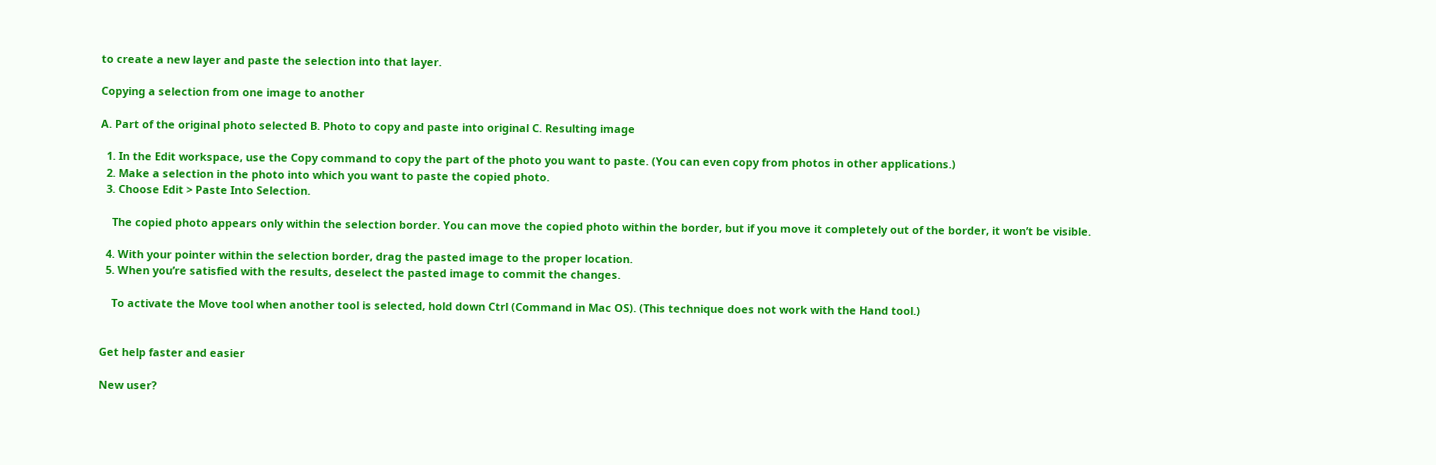to create a new layer and paste the selection into that layer.

Copying a selection from one image to another

A. Part of the original photo selected B. Photo to copy and paste into original C. Resulting image

  1. In the Edit workspace, use the Copy command to copy the part of the photo you want to paste. (You can even copy from photos in other applications.)
  2. Make a selection in the photo into which you want to paste the copied photo.
  3. Choose Edit > Paste Into Selection.

    The copied photo appears only within the selection border. You can move the copied photo within the border, but if you move it completely out of the border, it won’t be visible.

  4. With your pointer within the selection border, drag the pasted image to the proper location.
  5. When you’re satisfied with the results, deselect the pasted image to commit the changes.

    To activate the Move tool when another tool is selected, hold down Ctrl (Command in Mac OS). (This technique does not work with the Hand tool.)


Get help faster and easier

New user?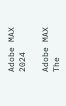Adobe MAX 2024

Adobe MAX
The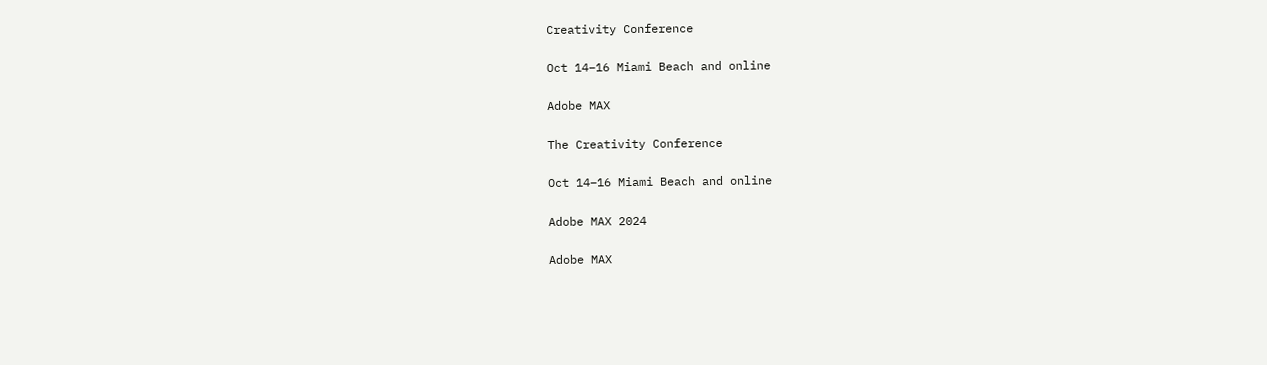Creativity Conference

Oct 14–16 Miami Beach and online

Adobe MAX

The Creativity Conference

Oct 14–16 Miami Beach and online

Adobe MAX 2024

Adobe MAX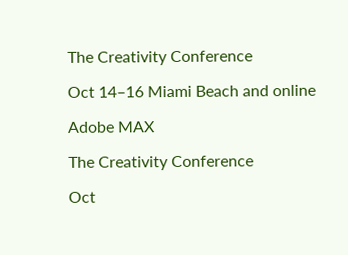The Creativity Conference

Oct 14–16 Miami Beach and online

Adobe MAX

The Creativity Conference

Oct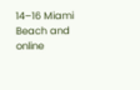14–16 Miami Beach and online